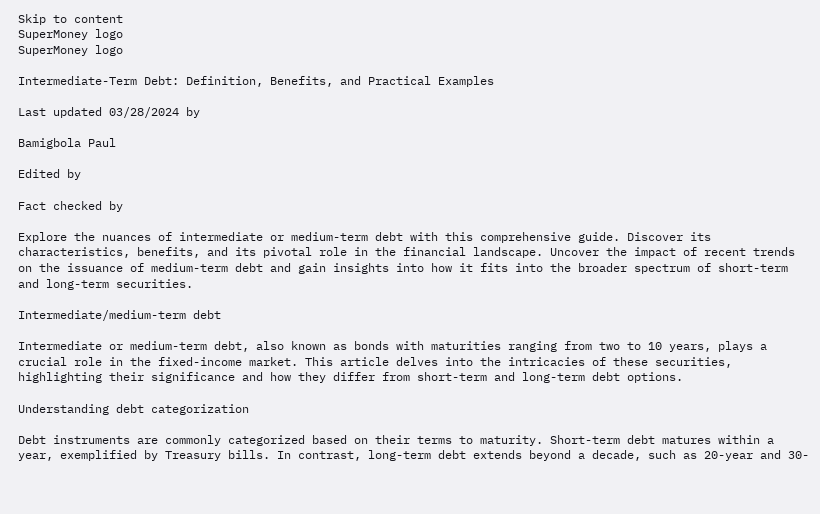Skip to content
SuperMoney logo
SuperMoney logo

Intermediate-Term Debt: Definition, Benefits, and Practical Examples

Last updated 03/28/2024 by

Bamigbola Paul

Edited by

Fact checked by

Explore the nuances of intermediate or medium-term debt with this comprehensive guide. Discover its characteristics, benefits, and its pivotal role in the financial landscape. Uncover the impact of recent trends on the issuance of medium-term debt and gain insights into how it fits into the broader spectrum of short-term and long-term securities.

Intermediate/medium-term debt

Intermediate or medium-term debt, also known as bonds with maturities ranging from two to 10 years, plays a crucial role in the fixed-income market. This article delves into the intricacies of these securities, highlighting their significance and how they differ from short-term and long-term debt options.

Understanding debt categorization

Debt instruments are commonly categorized based on their terms to maturity. Short-term debt matures within a year, exemplified by Treasury bills. In contrast, long-term debt extends beyond a decade, such as 20-year and 30-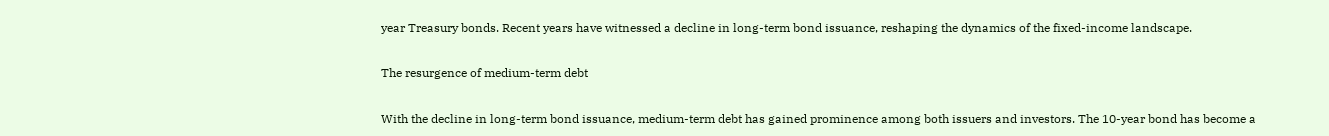year Treasury bonds. Recent years have witnessed a decline in long-term bond issuance, reshaping the dynamics of the fixed-income landscape.

The resurgence of medium-term debt

With the decline in long-term bond issuance, medium-term debt has gained prominence among both issuers and investors. The 10-year bond has become a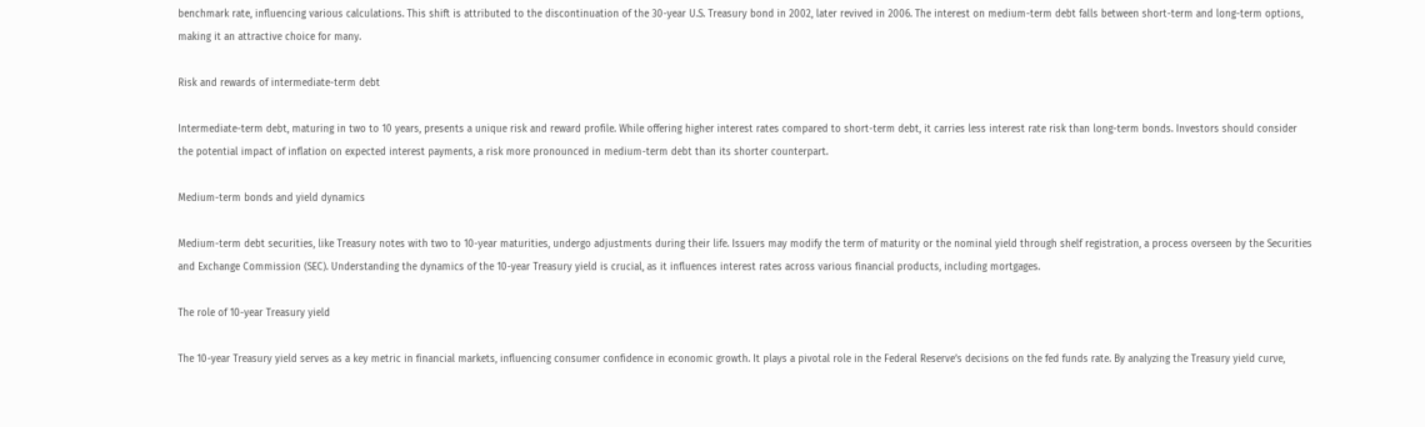benchmark rate, influencing various calculations. This shift is attributed to the discontinuation of the 30-year U.S. Treasury bond in 2002, later revived in 2006. The interest on medium-term debt falls between short-term and long-term options, making it an attractive choice for many.

Risk and rewards of intermediate-term debt

Intermediate-term debt, maturing in two to 10 years, presents a unique risk and reward profile. While offering higher interest rates compared to short-term debt, it carries less interest rate risk than long-term bonds. Investors should consider the potential impact of inflation on expected interest payments, a risk more pronounced in medium-term debt than its shorter counterpart.

Medium-term bonds and yield dynamics

Medium-term debt securities, like Treasury notes with two to 10-year maturities, undergo adjustments during their life. Issuers may modify the term of maturity or the nominal yield through shelf registration, a process overseen by the Securities and Exchange Commission (SEC). Understanding the dynamics of the 10-year Treasury yield is crucial, as it influences interest rates across various financial products, including mortgages.

The role of 10-year Treasury yield

The 10-year Treasury yield serves as a key metric in financial markets, influencing consumer confidence in economic growth. It plays a pivotal role in the Federal Reserve’s decisions on the fed funds rate. By analyzing the Treasury yield curve,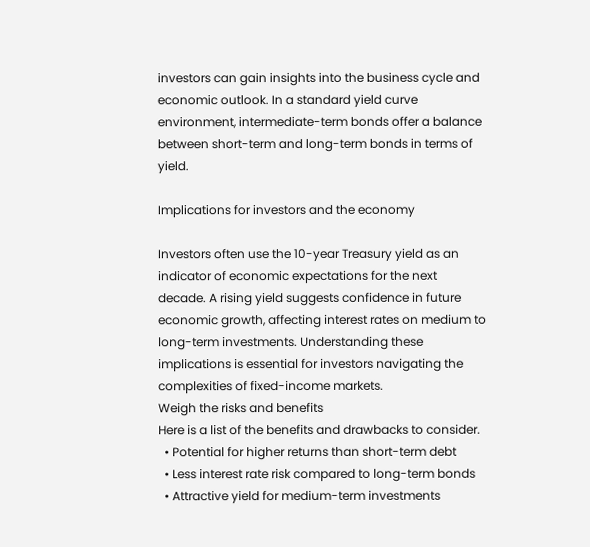investors can gain insights into the business cycle and economic outlook. In a standard yield curve environment, intermediate-term bonds offer a balance between short-term and long-term bonds in terms of yield.

Implications for investors and the economy

Investors often use the 10-year Treasury yield as an indicator of economic expectations for the next decade. A rising yield suggests confidence in future economic growth, affecting interest rates on medium to long-term investments. Understanding these implications is essential for investors navigating the complexities of fixed-income markets.
Weigh the risks and benefits
Here is a list of the benefits and drawbacks to consider.
  • Potential for higher returns than short-term debt
  • Less interest rate risk compared to long-term bonds
  • Attractive yield for medium-term investments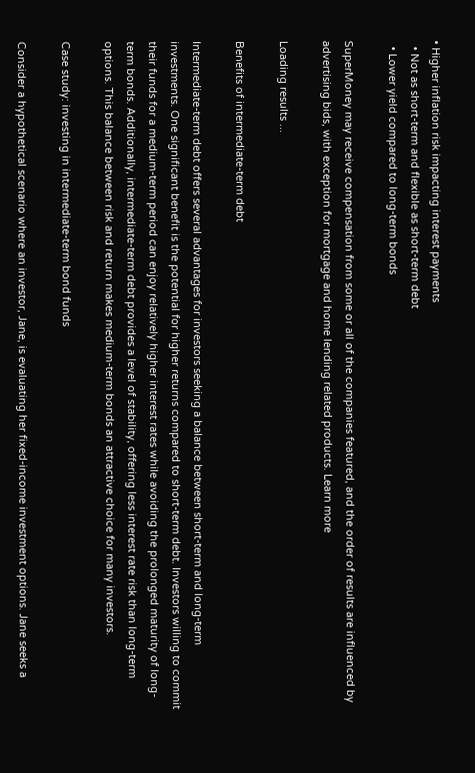• Higher inflation risk impacting interest payments
  • Not as short-term and flexible as short-term debt
  • Lower yield compared to long-term bonds

SuperMoney may receive compensation from some or all of the companies featured, and the order of results are influenced by advertising bids, with exception for mortgage and home lending related products. Learn more

Loading results ...

Benefits of intermediate-term debt

Intermediate-term debt offers several advantages for investors seeking a balance between short-term and long-term investments. One significant benefit is the potential for higher returns compared to short-term debt. Investors willing to commit their funds for a medium-term period can enjoy relatively higher interest rates while avoiding the prolonged maturity of long-term bonds. Additionally, intermediate-term debt provides a level of stability, offering less interest rate risk than long-term options. This balance between risk and return makes medium-term bonds an attractive choice for many investors.

Case study: investing in intermediate-term bond funds

Consider a hypothetical scenario where an investor, Jane, is evaluating her fixed-income investment options. Jane seeks a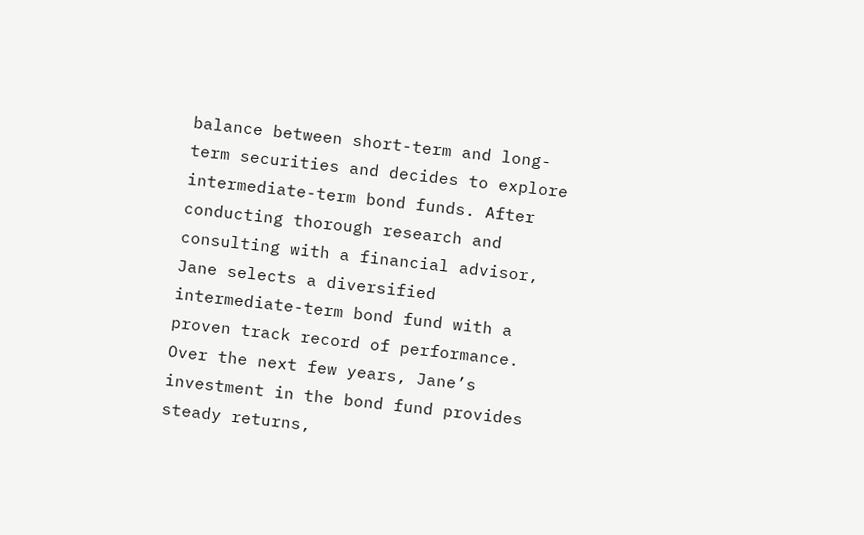balance between short-term and long-term securities and decides to explore intermediate-term bond funds. After conducting thorough research and consulting with a financial advisor, Jane selects a diversified intermediate-term bond fund with a proven track record of performance. Over the next few years, Jane’s investment in the bond fund provides steady returns,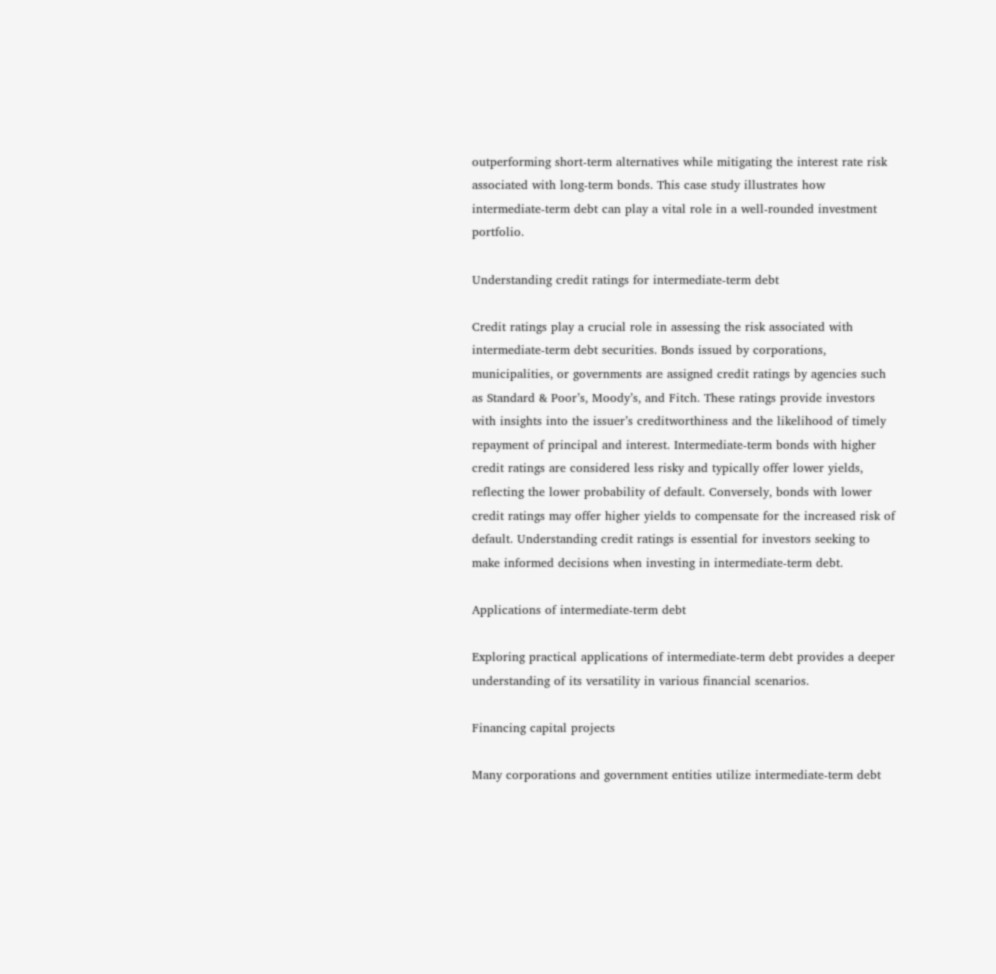outperforming short-term alternatives while mitigating the interest rate risk associated with long-term bonds. This case study illustrates how intermediate-term debt can play a vital role in a well-rounded investment portfolio.

Understanding credit ratings for intermediate-term debt

Credit ratings play a crucial role in assessing the risk associated with intermediate-term debt securities. Bonds issued by corporations, municipalities, or governments are assigned credit ratings by agencies such as Standard & Poor’s, Moody’s, and Fitch. These ratings provide investors with insights into the issuer’s creditworthiness and the likelihood of timely repayment of principal and interest. Intermediate-term bonds with higher credit ratings are considered less risky and typically offer lower yields, reflecting the lower probability of default. Conversely, bonds with lower credit ratings may offer higher yields to compensate for the increased risk of default. Understanding credit ratings is essential for investors seeking to make informed decisions when investing in intermediate-term debt.

Applications of intermediate-term debt

Exploring practical applications of intermediate-term debt provides a deeper understanding of its versatility in various financial scenarios.

Financing capital projects

Many corporations and government entities utilize intermediate-term debt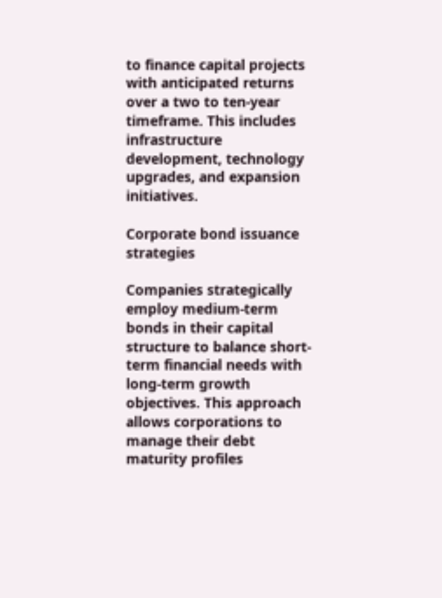to finance capital projects with anticipated returns over a two to ten-year timeframe. This includes infrastructure development, technology upgrades, and expansion initiatives.

Corporate bond issuance strategies

Companies strategically employ medium-term bonds in their capital structure to balance short-term financial needs with long-term growth objectives. This approach allows corporations to manage their debt maturity profiles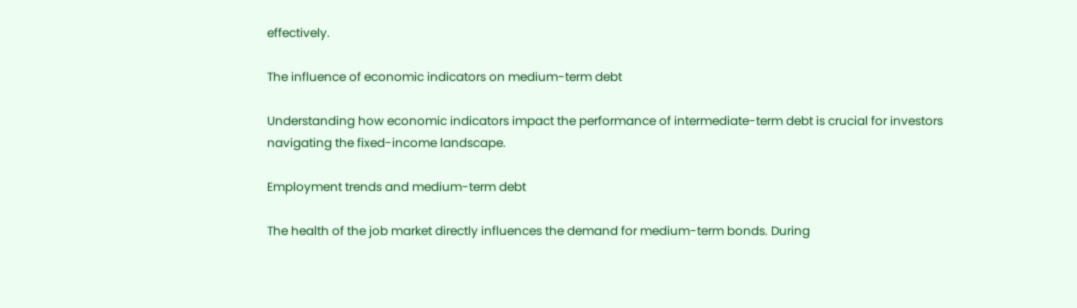effectively.

The influence of economic indicators on medium-term debt

Understanding how economic indicators impact the performance of intermediate-term debt is crucial for investors navigating the fixed-income landscape.

Employment trends and medium-term debt

The health of the job market directly influences the demand for medium-term bonds. During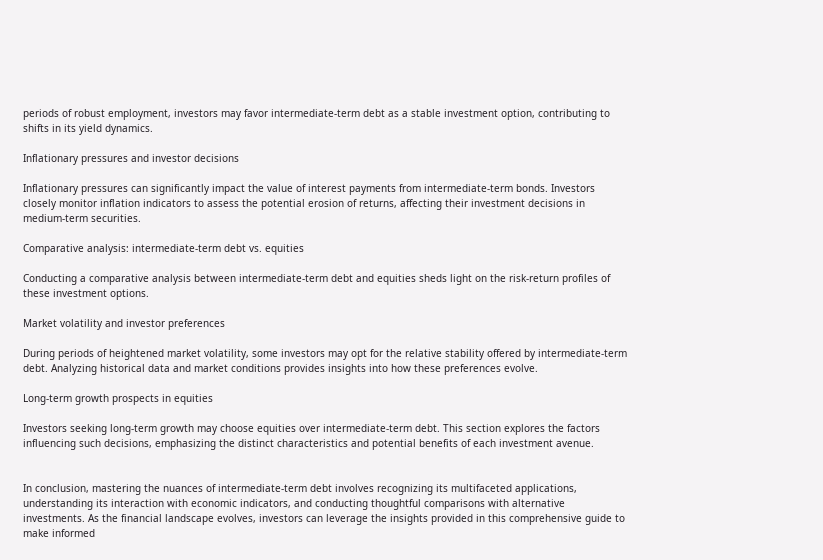periods of robust employment, investors may favor intermediate-term debt as a stable investment option, contributing to shifts in its yield dynamics.

Inflationary pressures and investor decisions

Inflationary pressures can significantly impact the value of interest payments from intermediate-term bonds. Investors closely monitor inflation indicators to assess the potential erosion of returns, affecting their investment decisions in medium-term securities.

Comparative analysis: intermediate-term debt vs. equities

Conducting a comparative analysis between intermediate-term debt and equities sheds light on the risk-return profiles of these investment options.

Market volatility and investor preferences

During periods of heightened market volatility, some investors may opt for the relative stability offered by intermediate-term debt. Analyzing historical data and market conditions provides insights into how these preferences evolve.

Long-term growth prospects in equities

Investors seeking long-term growth may choose equities over intermediate-term debt. This section explores the factors influencing such decisions, emphasizing the distinct characteristics and potential benefits of each investment avenue.


In conclusion, mastering the nuances of intermediate-term debt involves recognizing its multifaceted applications, understanding its interaction with economic indicators, and conducting thoughtful comparisons with alternative investments. As the financial landscape evolves, investors can leverage the insights provided in this comprehensive guide to make informed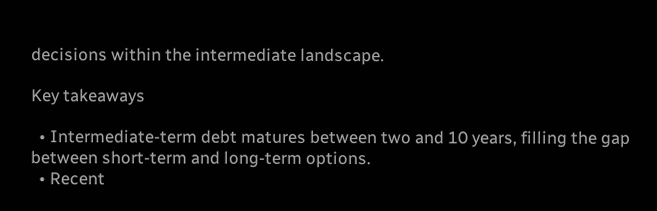decisions within the intermediate landscape.

Key takeaways

  • Intermediate-term debt matures between two and 10 years, filling the gap between short-term and long-term options.
  • Recent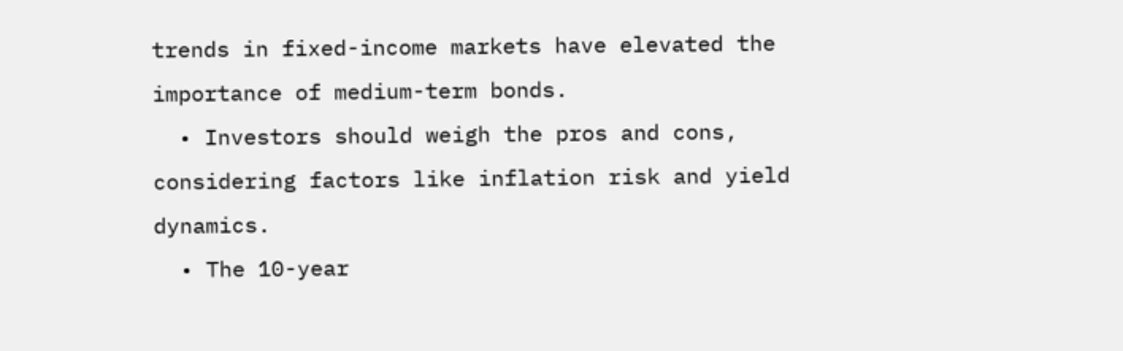trends in fixed-income markets have elevated the importance of medium-term bonds.
  • Investors should weigh the pros and cons, considering factors like inflation risk and yield dynamics.
  • The 10-year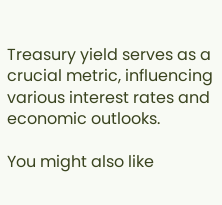Treasury yield serves as a crucial metric, influencing various interest rates and economic outlooks.

You might also like